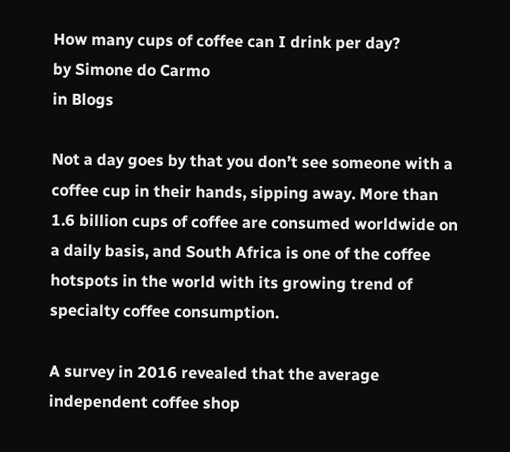How many cups of coffee can I drink per day?
by Simone do Carmo
in Blogs

Not a day goes by that you don’t see someone with a coffee cup in their hands, sipping away. More than 1.6 billion cups of coffee are consumed worldwide on a daily basis, and South Africa is one of the coffee hotspots in the world with its growing trend of specialty coffee consumption.

A survey in 2016 revealed that the average independent coffee shop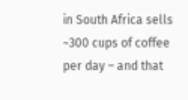in South Africa sells ~300 cups of coffee per day – and that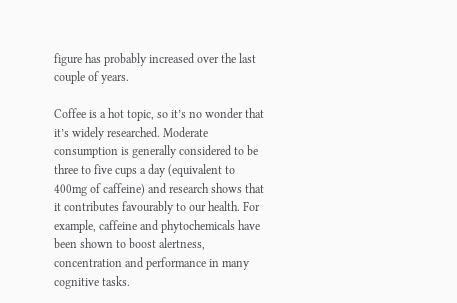figure has probably increased over the last couple of years.

Coffee is a hot topic, so it’s no wonder that it’s widely researched. Moderate consumption is generally considered to be three to five cups a day (equivalent to 400mg of caffeine) and research shows that it contributes favourably to our health. For example, caffeine and phytochemicals have been shown to boost alertness, concentration and performance in many cognitive tasks.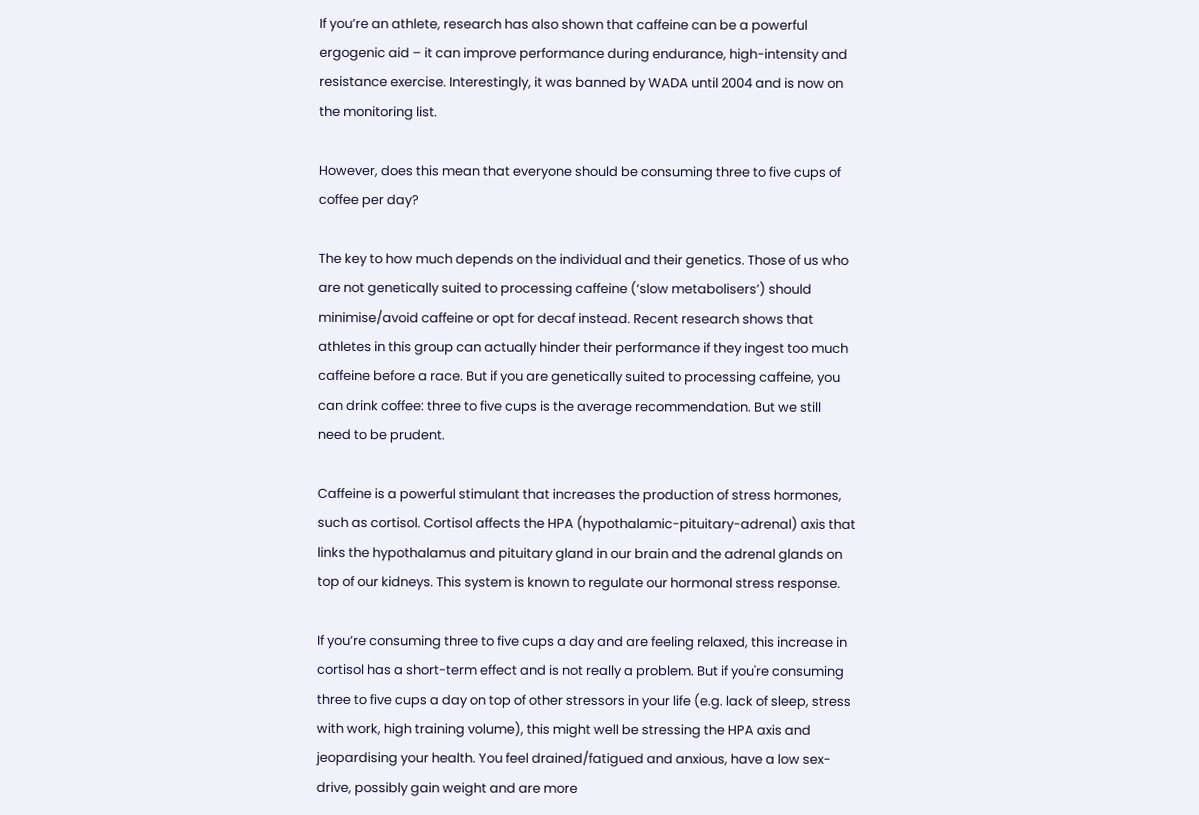If you’re an athlete, research has also shown that caffeine can be a powerful ergogenic aid – it can improve performance during endurance, high-intensity and resistance exercise. Interestingly, it was banned by WADA until 2004 and is now on the monitoring list.

However, does this mean that everyone should be consuming three to five cups of coffee per day?

The key to how much depends on the individual and their genetics. Those of us who are not genetically suited to processing caffeine (‘slow metabolisers’) should minimise/avoid caffeine or opt for decaf instead. Recent research shows that athletes in this group can actually hinder their performance if they ingest too much caffeine before a race. But if you are genetically suited to processing caffeine, you can drink coffee: three to five cups is the average recommendation. But we still need to be prudent.

Caffeine is a powerful stimulant that increases the production of stress hormones, such as cortisol. Cortisol affects the HPA (hypothalamic-pituitary-adrenal) axis that links the hypothalamus and pituitary gland in our brain and the adrenal glands on top of our kidneys. This system is known to regulate our hormonal stress response.

If you’re consuming three to five cups a day and are feeling relaxed, this increase in cortisol has a short-term effect and is not really a problem. But if you're consuming three to five cups a day on top of other stressors in your life (e.g. lack of sleep, stress with work, high training volume), this might well be stressing the HPA axis and jeopardising your health. You feel drained/fatigued and anxious, have a low sex-drive, possibly gain weight and are more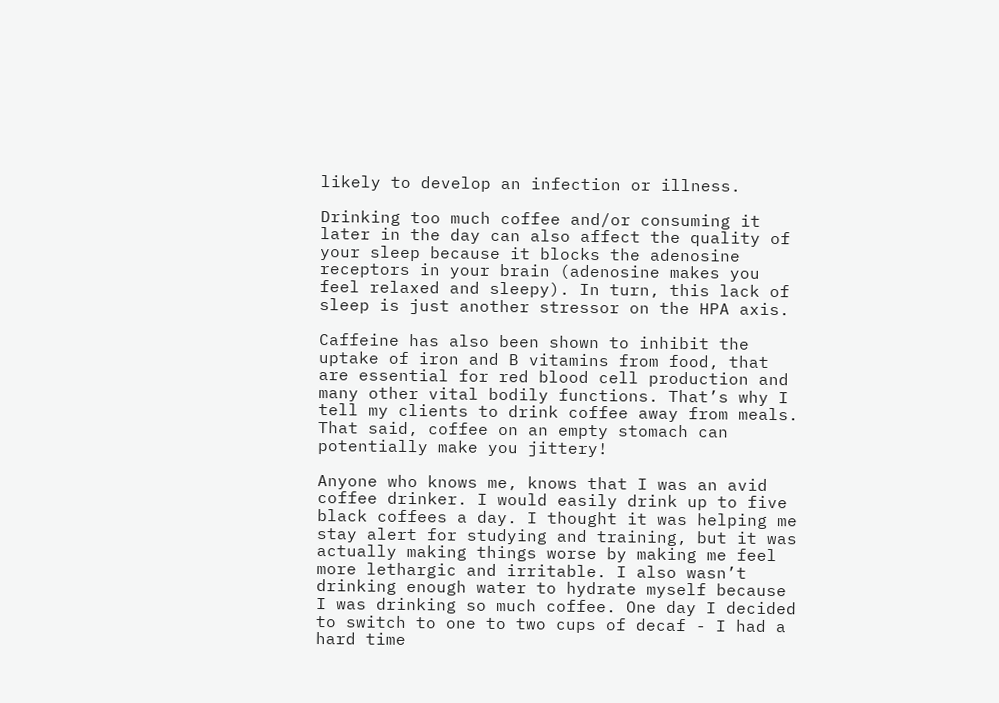likely to develop an infection or illness.

Drinking too much coffee and/or consuming it later in the day can also affect the quality of your sleep because it blocks the adenosine receptors in your brain (adenosine makes you feel relaxed and sleepy). In turn, this lack of sleep is just another stressor on the HPA axis.

Caffeine has also been shown to inhibit the uptake of iron and B vitamins from food, that are essential for red blood cell production and many other vital bodily functions. That’s why I tell my clients to drink coffee away from meals. That said, coffee on an empty stomach can potentially make you jittery!

Anyone who knows me, knows that I was an avid coffee drinker. I would easily drink up to five black coffees a day. I thought it was helping me stay alert for studying and training, but it was actually making things worse by making me feel more lethargic and irritable. I also wasn’t drinking enough water to hydrate myself because I was drinking so much coffee. One day I decided to switch to one to two cups of decaf - I had a hard time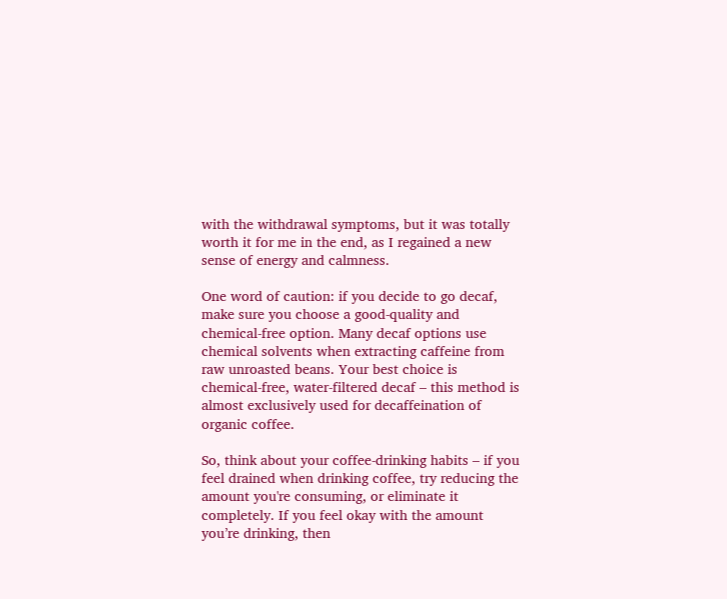with the withdrawal symptoms, but it was totally worth it for me in the end, as I regained a new sense of energy and calmness.

One word of caution: if you decide to go decaf, make sure you choose a good-quality and chemical-free option. Many decaf options use chemical solvents when extracting caffeine from raw unroasted beans. Your best choice is chemical-free, water-filtered decaf – this method is almost exclusively used for decaffeination of organic coffee.

So, think about your coffee-drinking habits – if you feel drained when drinking coffee, try reducing the amount you're consuming, or eliminate it completely. If you feel okay with the amount you’re drinking, then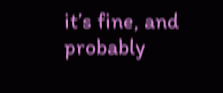it’s fine, and probably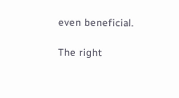even beneficial.

The right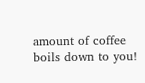amount of coffee boils down to you!